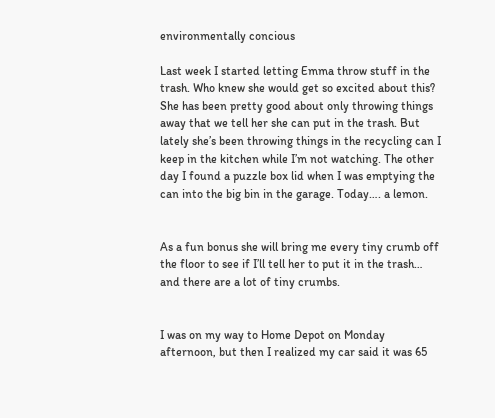environmentally concious

Last week I started letting Emma throw stuff in the trash. Who knew she would get so excited about this? She has been pretty good about only throwing things away that we tell her she can put in the trash. But lately she’s been throwing things in the recycling can I keep in the kitchen while I’m not watching. The other day I found a puzzle box lid when I was emptying the can into the big bin in the garage. Today…. a lemon.


As a fun bonus she will bring me every tiny crumb off the floor to see if I’ll tell her to put it in the trash… and there are a lot of tiny crumbs.


I was on my way to Home Depot on Monday afternoon, but then I realized my car said it was 65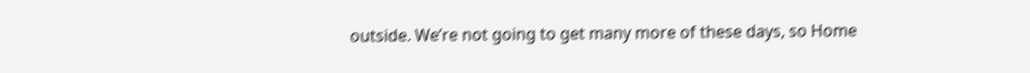outside. We’re not going to get many more of these days, so Home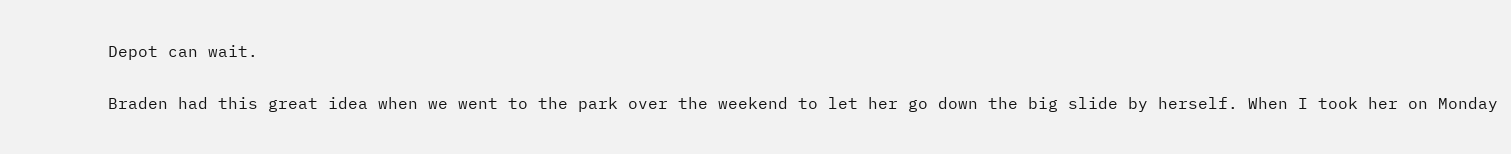Depot can wait.


Braden had this great idea when we went to the park over the weekend to let her go down the big slide by herself. When I took her on Monday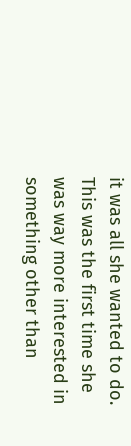it was all she wanted to do. This was the first time she was way more interested in something other than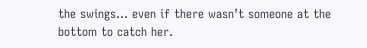the swings… even if there wasn’t someone at the bottom to catch her.